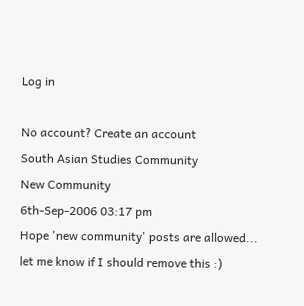Log in

No account? Create an account
South Asian Studies Community
New Community
6th-Sep-2006 03:17 pm
Hope 'new community' posts are allowed... let me know if I should remove this :)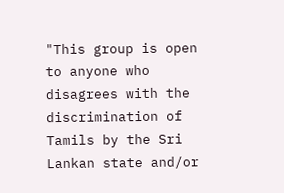"This group is open to anyone who disagrees with the discrimination of Tamils by the Sri Lankan state and/or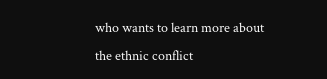who wants to learn more about the ethnic conflict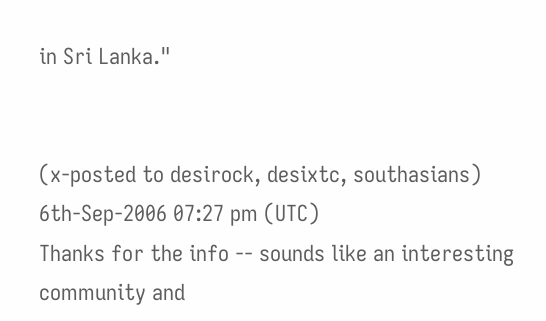in Sri Lanka."


(x-posted to desirock, desixtc, southasians)
6th-Sep-2006 07:27 pm (UTC)
Thanks for the info -- sounds like an interesting community and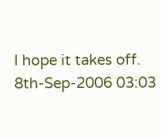I hope it takes off.
8th-Sep-2006 03:03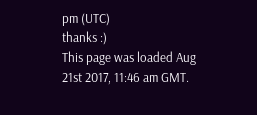pm (UTC)
thanks :)
This page was loaded Aug 21st 2017, 11:46 am GMT.